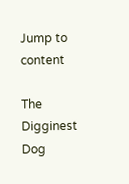Jump to content

The Digginest Dog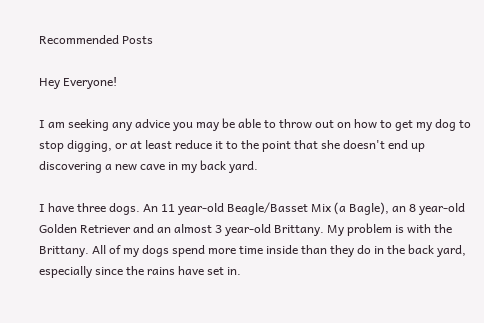Recommended Posts

Hey Everyone!

I am seeking any advice you may be able to throw out on how to get my dog to stop digging, or at least reduce it to the point that she doesn't end up discovering a new cave in my back yard.

I have three dogs. An 11 year-old Beagle/Basset Mix (a Bagle), an 8 year-old Golden Retriever and an almost 3 year-old Brittany. My problem is with the Brittany. All of my dogs spend more time inside than they do in the back yard, especially since the rains have set in.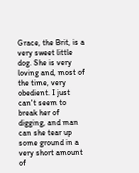Grace, the Brit, is a very sweet little dog. She is very loving and, most of the time, very obedient. I just can't seem to break her of digging, and man can she tear up some ground in a very short amount of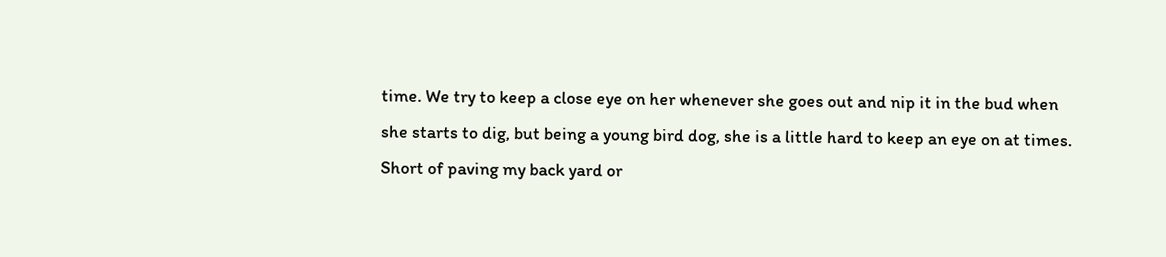time. We try to keep a close eye on her whenever she goes out and nip it in the bud when she starts to dig, but being a young bird dog, she is a little hard to keep an eye on at times. Short of paving my back yard or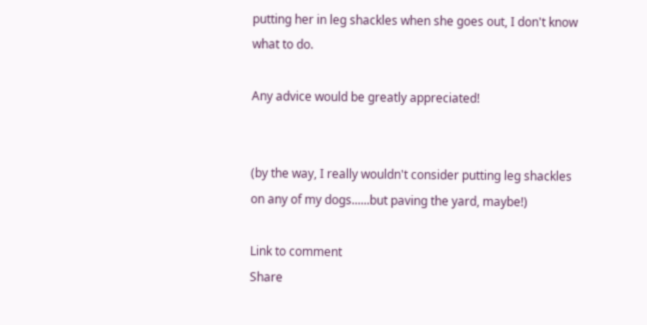putting her in leg shackles when she goes out, I don't know what to do.

Any advice would be greatly appreciated!


(by the way, I really wouldn't consider putting leg shackles on any of my dogs......but paving the yard, maybe!)

Link to comment
Share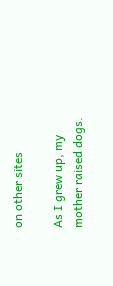on other sites

As I grew up, my mother raised dogs.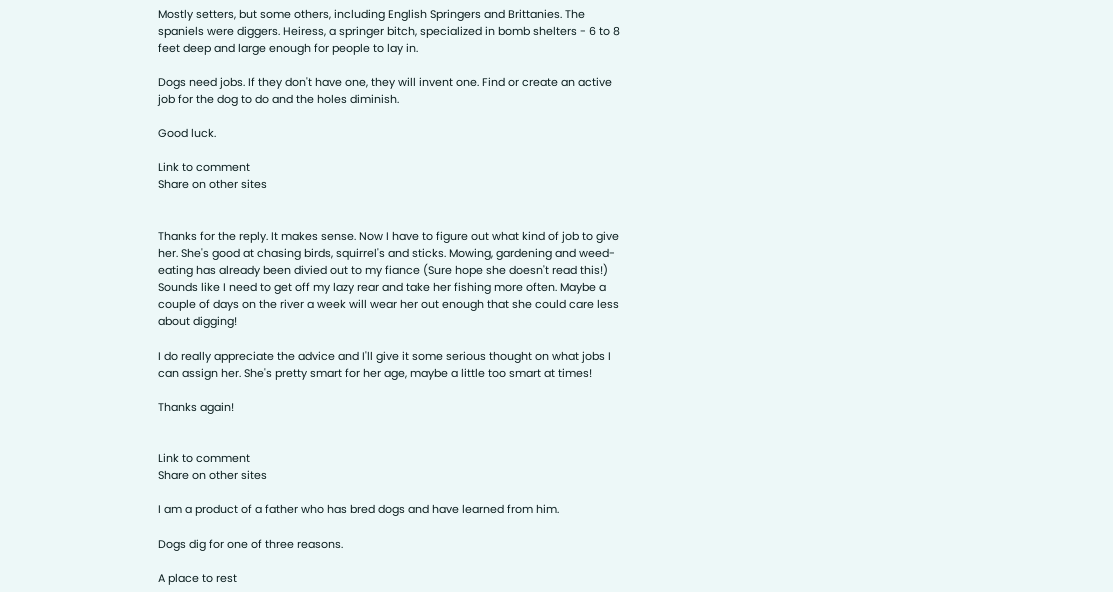Mostly setters, but some others, including English Springers and Brittanies. The spaniels were diggers. Heiress, a springer bitch, specialized in bomb shelters - 6 to 8 feet deep and large enough for people to lay in.

Dogs need jobs. If they don't have one, they will invent one. Find or create an active job for the dog to do and the holes diminish.

Good luck.

Link to comment
Share on other sites


Thanks for the reply. It makes sense. Now I have to figure out what kind of job to give her. She's good at chasing birds, squirrel's and sticks. Mowing, gardening and weed-eating has already been divied out to my fiance (Sure hope she doesn't read this!) Sounds like I need to get off my lazy rear and take her fishing more often. Maybe a couple of days on the river a week will wear her out enough that she could care less about digging!

I do really appreciate the advice and I'll give it some serious thought on what jobs I can assign her. She's pretty smart for her age, maybe a little too smart at times!

Thanks again!


Link to comment
Share on other sites

I am a product of a father who has bred dogs and have learned from him.

Dogs dig for one of three reasons.

A place to rest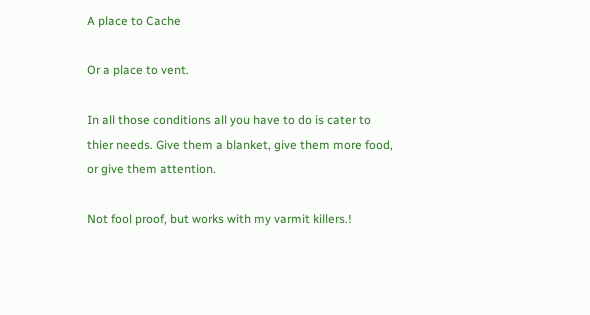A place to Cache

Or a place to vent.

In all those conditions all you have to do is cater to thier needs. Give them a blanket, give them more food, or give them attention.

Not fool proof, but works with my varmit killers.!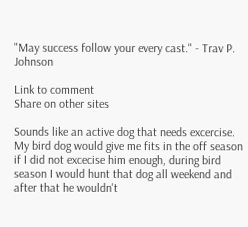"May success follow your every cast." - Trav P. Johnson

Link to comment
Share on other sites

Sounds like an active dog that needs excercise. My bird dog would give me fits in the off season if I did not excecise him enough, during bird season I would hunt that dog all weekend and after that he wouldn't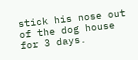stick his nose out of the dog house for 3 days.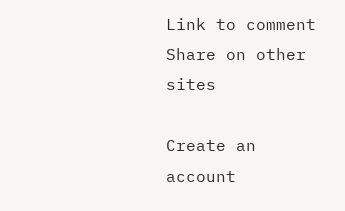Link to comment
Share on other sites

Create an account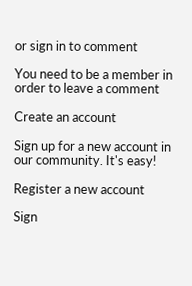or sign in to comment

You need to be a member in order to leave a comment

Create an account

Sign up for a new account in our community. It's easy!

Register a new account

Sign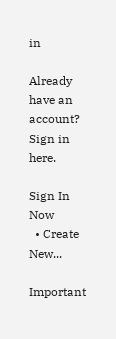in

Already have an account? Sign in here.

Sign In Now
  • Create New...

Important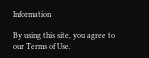Information

By using this site, you agree to our Terms of Use.